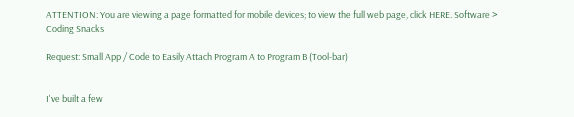ATTENTION: You are viewing a page formatted for mobile devices; to view the full web page, click HERE. Software > Coding Snacks

Request: Small App / Code to Easily Attach Program A to Program B (Tool-bar)


I've built a few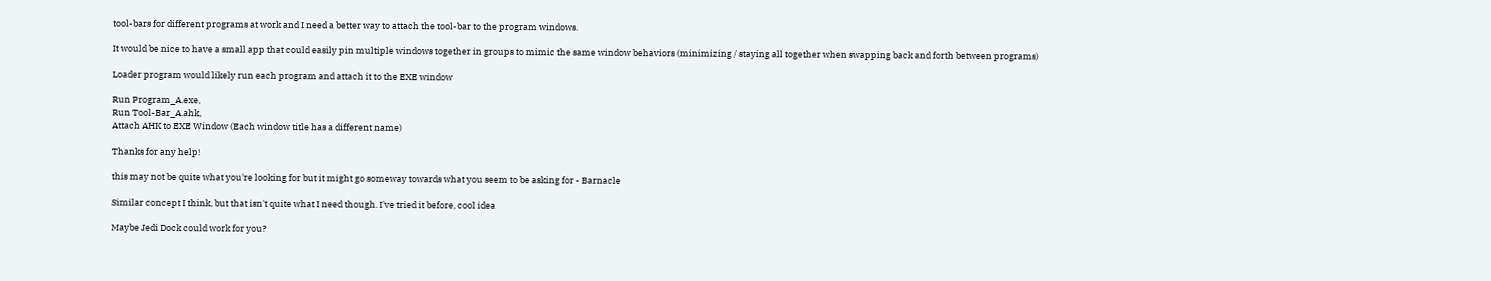tool-bars for different programs at work and I need a better way to attach the tool-bar to the program windows.

It would be nice to have a small app that could easily pin multiple windows together in groups to mimic the same window behaviors (minimizing / staying all together when swapping back and forth between programs)

Loader program would likely run each program and attach it to the EXE window

Run Program_A.exe,
Run Tool-Bar_A.ahk,
Attach AHK to EXE Window (Each window title has a different name)

Thanks for any help!

this may not be quite what you're looking for but it might go someway towards what you seem to be asking for - Barnacle

Similar concept I think, but that isn't quite what I need though. I've tried it before, cool idea

Maybe Jedi Dock could work for you?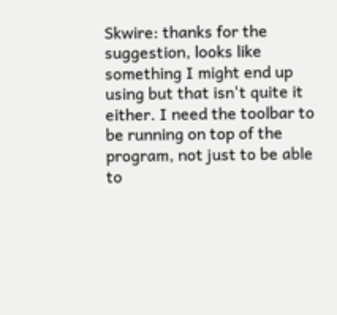Skwire: thanks for the suggestion, looks like something I might end up using but that isn't quite it either. I need the toolbar to be running on top of the program, not just to be able to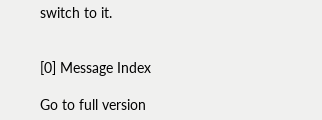switch to it.


[0] Message Index

Go to full version